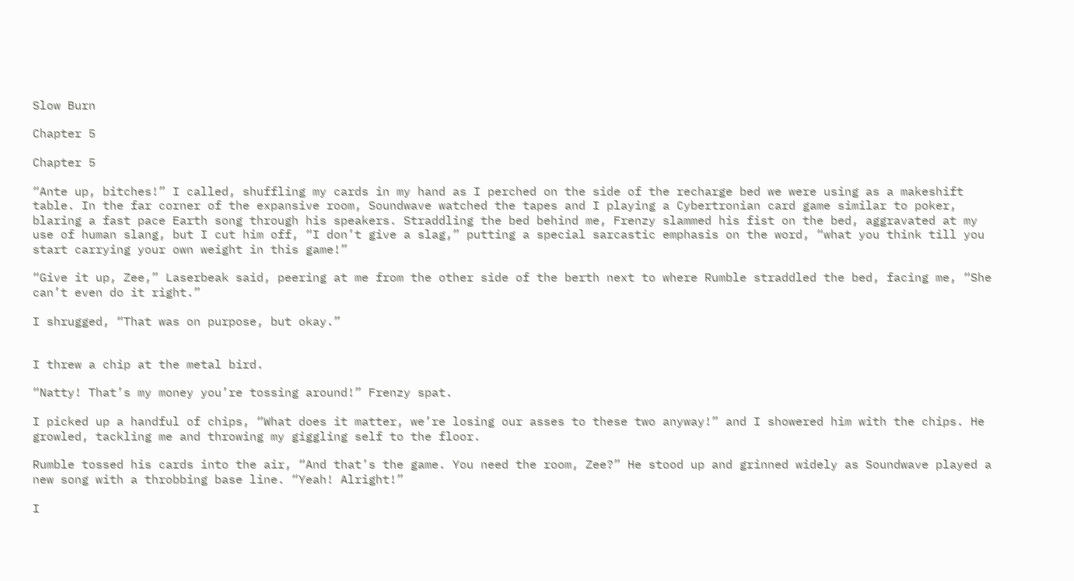Slow Burn

Chapter 5

Chapter 5

“Ante up, bitches!” I called, shuffling my cards in my hand as I perched on the side of the recharge bed we were using as a makeshift table. In the far corner of the expansive room, Soundwave watched the tapes and I playing a Cybertronian card game similar to poker, blaring a fast pace Earth song through his speakers. Straddling the bed behind me, Frenzy slammed his fist on the bed, aggravated at my use of human slang, but I cut him off, “I don’t give a slag,” putting a special sarcastic emphasis on the word, “what you think till you start carrying your own weight in this game!”

“Give it up, Zee,” Laserbeak said, peering at me from the other side of the berth next to where Rumble straddled the bed, facing me, “She can’t even do it right.”

I shrugged, “That was on purpose, but okay.”


I threw a chip at the metal bird.

“Natty! That’s my money you’re tossing around!” Frenzy spat.

I picked up a handful of chips, “What does it matter, we’re losing our asses to these two anyway!” and I showered him with the chips. He growled, tackling me and throwing my giggling self to the floor.

Rumble tossed his cards into the air, “And that’s the game. You need the room, Zee?” He stood up and grinned widely as Soundwave played a new song with a throbbing base line. “Yeah! Alright!”

I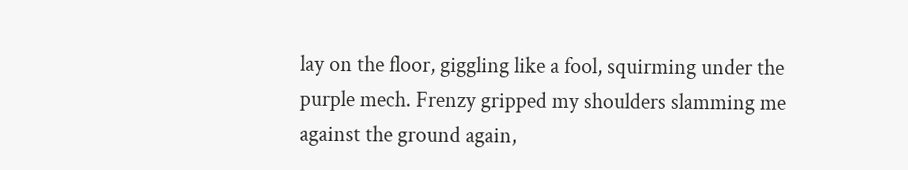lay on the floor, giggling like a fool, squirming under the purple mech. Frenzy gripped my shoulders slamming me against the ground again,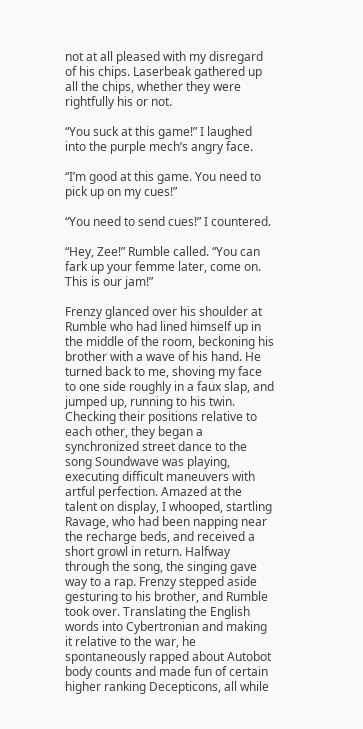not at all pleased with my disregard of his chips. Laserbeak gathered up all the chips, whether they were rightfully his or not.

“You suck at this game!” I laughed into the purple mech’s angry face.

“I’m good at this game. You need to pick up on my cues!”

“You need to send cues!” I countered.

“Hey, Zee!” Rumble called. “You can fark up your femme later, come on. This is our jam!”

Frenzy glanced over his shoulder at Rumble who had lined himself up in the middle of the room, beckoning his brother with a wave of his hand. He turned back to me, shoving my face to one side roughly in a faux slap, and jumped up, running to his twin. Checking their positions relative to each other, they began a synchronized street dance to the song Soundwave was playing, executing difficult maneuvers with artful perfection. Amazed at the talent on display, I whooped, startling Ravage, who had been napping near the recharge beds, and received a short growl in return. Halfway through the song, the singing gave way to a rap. Frenzy stepped aside gesturing to his brother, and Rumble took over. Translating the English words into Cybertronian and making it relative to the war, he spontaneously rapped about Autobot body counts and made fun of certain higher ranking Decepticons, all while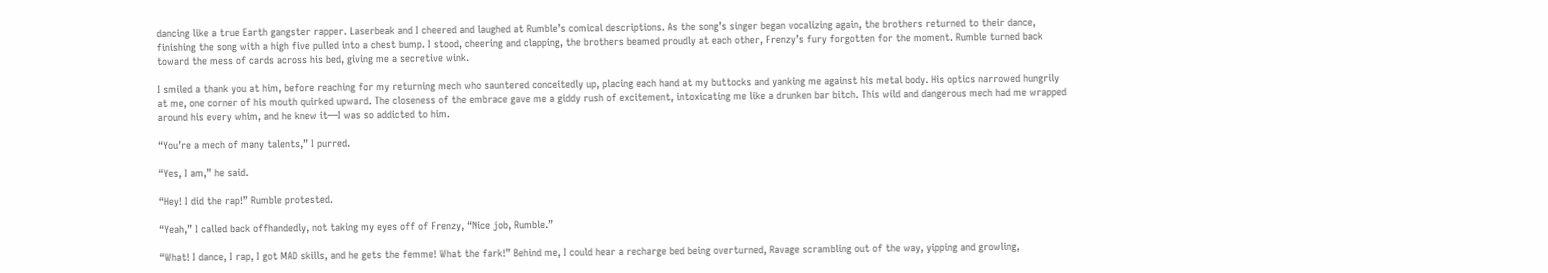dancing like a true Earth gangster rapper. Laserbeak and I cheered and laughed at Rumble’s comical descriptions. As the song’s singer began vocalizing again, the brothers returned to their dance, finishing the song with a high five pulled into a chest bump. I stood, cheering and clapping, the brothers beamed proudly at each other, Frenzy’s fury forgotten for the moment. Rumble turned back toward the mess of cards across his bed, giving me a secretive wink.

I smiled a thank you at him, before reaching for my returning mech who sauntered conceitedly up, placing each hand at my buttocks and yanking me against his metal body. His optics narrowed hungrily at me, one corner of his mouth quirked upward. The closeness of the embrace gave me a giddy rush of excitement, intoxicating me like a drunken bar bitch. This wild and dangerous mech had me wrapped around his every whim, and he knew it—I was so addicted to him.

“You’re a mech of many talents,” I purred.

“Yes, I am,” he said.

“Hey! I did the rap!” Rumble protested.

“Yeah,” I called back offhandedly, not taking my eyes off of Frenzy, “Nice job, Rumble.”

“What! I dance, I rap, I got MAD skills, and he gets the femme! What the fark!” Behind me, I could hear a recharge bed being overturned, Ravage scrambling out of the way, yipping and growling,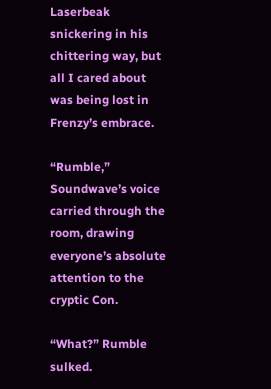Laserbeak snickering in his chittering way, but all I cared about was being lost in Frenzy’s embrace.

“Rumble,” Soundwave’s voice carried through the room, drawing everyone’s absolute attention to the cryptic Con.

“What?” Rumble sulked.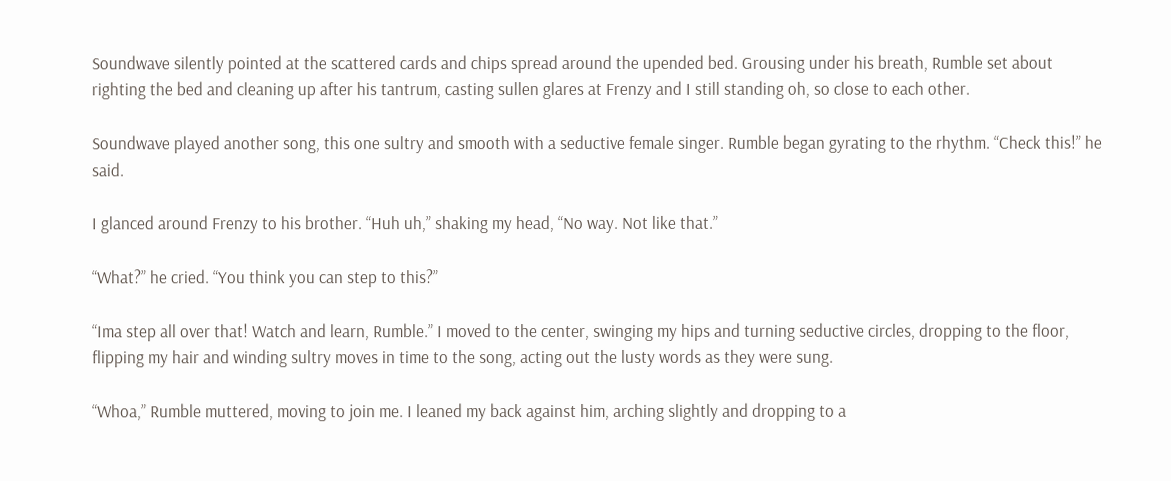Soundwave silently pointed at the scattered cards and chips spread around the upended bed. Grousing under his breath, Rumble set about righting the bed and cleaning up after his tantrum, casting sullen glares at Frenzy and I still standing oh, so close to each other.

Soundwave played another song, this one sultry and smooth with a seductive female singer. Rumble began gyrating to the rhythm. “Check this!” he said.

I glanced around Frenzy to his brother. “Huh uh,” shaking my head, “No way. Not like that.”

“What?” he cried. “You think you can step to this?”

“Ima step all over that! Watch and learn, Rumble.” I moved to the center, swinging my hips and turning seductive circles, dropping to the floor, flipping my hair and winding sultry moves in time to the song, acting out the lusty words as they were sung.

“Whoa,” Rumble muttered, moving to join me. I leaned my back against him, arching slightly and dropping to a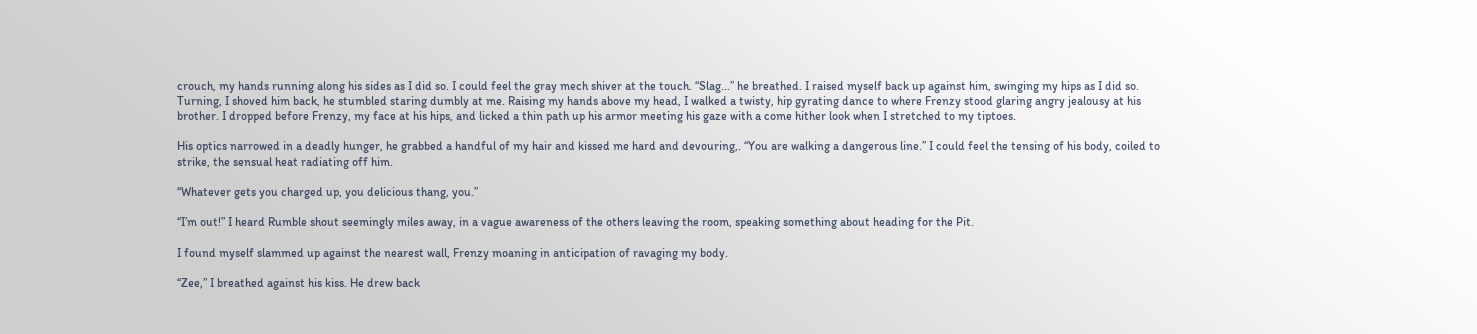crouch, my hands running along his sides as I did so. I could feel the gray mech shiver at the touch. “Slag...” he breathed. I raised myself back up against him, swinging my hips as I did so. Turning, I shoved him back, he stumbled staring dumbly at me. Raising my hands above my head, I walked a twisty, hip gyrating dance to where Frenzy stood glaring angry jealousy at his brother. I dropped before Frenzy, my face at his hips, and licked a thin path up his armor meeting his gaze with a come hither look when I stretched to my tiptoes.

His optics narrowed in a deadly hunger, he grabbed a handful of my hair and kissed me hard and devouring,. “You are walking a dangerous line.” I could feel the tensing of his body, coiled to strike, the sensual heat radiating off him.

“Whatever gets you charged up, you delicious thang, you.”

“I’m out!” I heard Rumble shout seemingly miles away, in a vague awareness of the others leaving the room, speaking something about heading for the Pit.

I found myself slammed up against the nearest wall, Frenzy moaning in anticipation of ravaging my body.

“Zee,” I breathed against his kiss. He drew back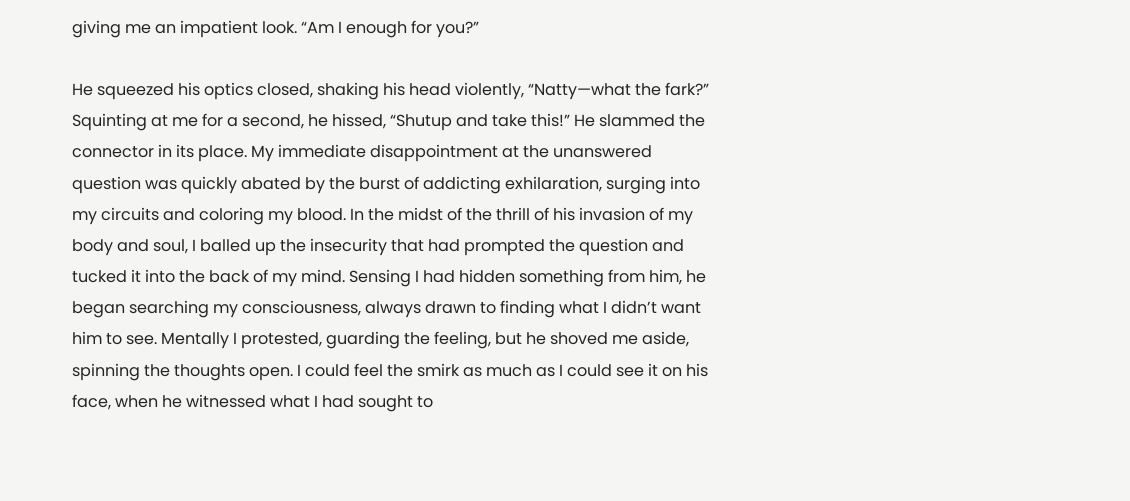giving me an impatient look. “Am I enough for you?”

He squeezed his optics closed, shaking his head violently, “Natty—what the fark?” Squinting at me for a second, he hissed, “Shutup and take this!” He slammed the connector in its place. My immediate disappointment at the unanswered question was quickly abated by the burst of addicting exhilaration, surging into my circuits and coloring my blood. In the midst of the thrill of his invasion of my body and soul, I balled up the insecurity that had prompted the question and tucked it into the back of my mind. Sensing I had hidden something from him, he began searching my consciousness, always drawn to finding what I didn’t want him to see. Mentally I protested, guarding the feeling, but he shoved me aside, spinning the thoughts open. I could feel the smirk as much as I could see it on his face, when he witnessed what I had sought to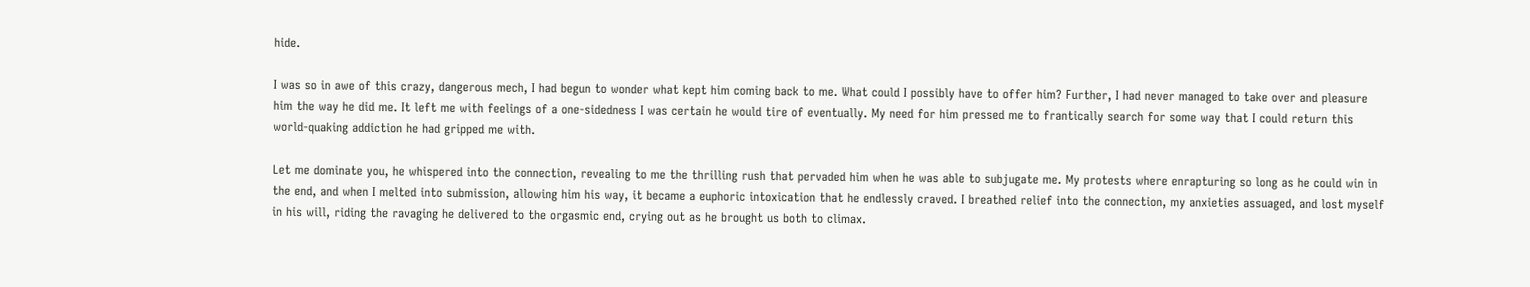hide.

I was so in awe of this crazy, dangerous mech, I had begun to wonder what kept him coming back to me. What could I possibly have to offer him? Further, I had never managed to take over and pleasure him the way he did me. It left me with feelings of a one-sidedness I was certain he would tire of eventually. My need for him pressed me to frantically search for some way that I could return this world-quaking addiction he had gripped me with.

Let me dominate you, he whispered into the connection, revealing to me the thrilling rush that pervaded him when he was able to subjugate me. My protests where enrapturing so long as he could win in the end, and when I melted into submission, allowing him his way, it became a euphoric intoxication that he endlessly craved. I breathed relief into the connection, my anxieties assuaged, and lost myself in his will, riding the ravaging he delivered to the orgasmic end, crying out as he brought us both to climax.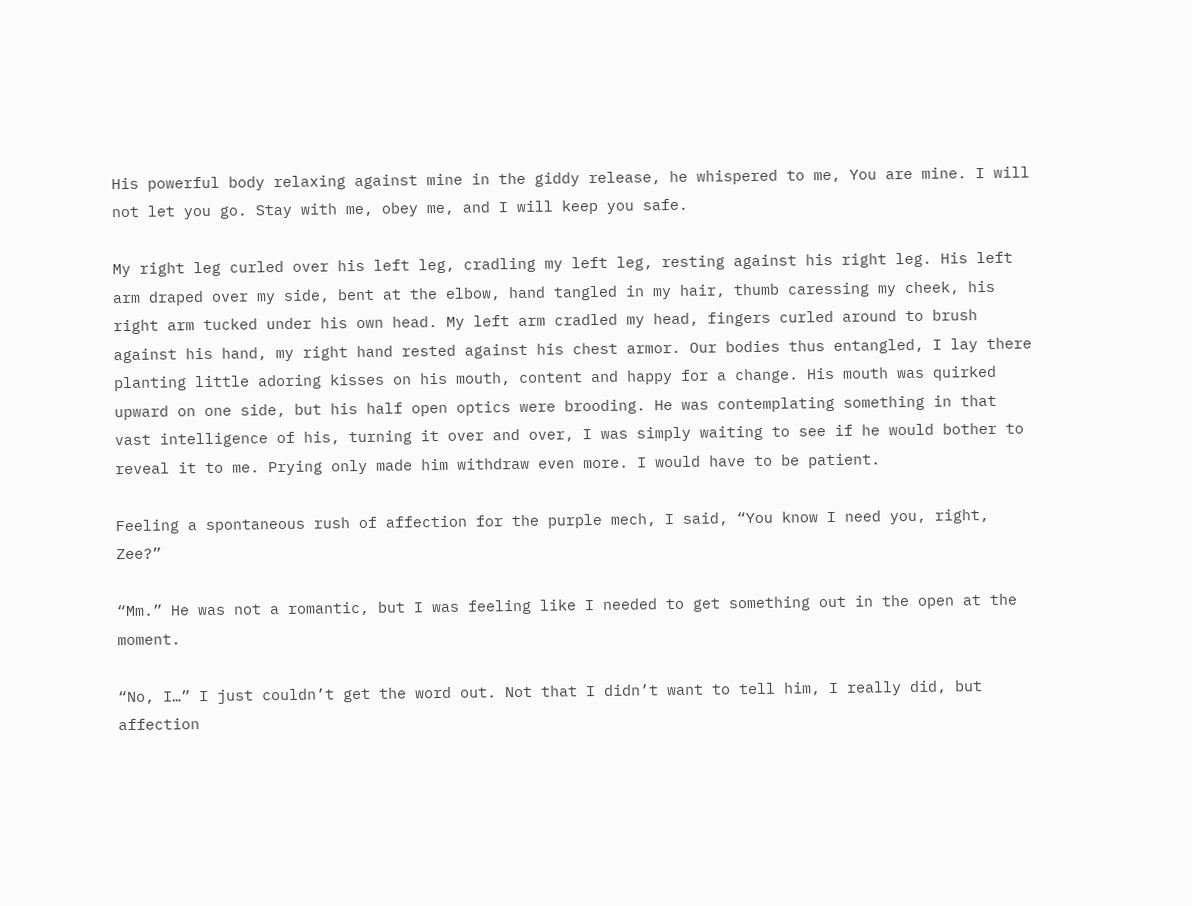His powerful body relaxing against mine in the giddy release, he whispered to me, You are mine. I will not let you go. Stay with me, obey me, and I will keep you safe.

My right leg curled over his left leg, cradling my left leg, resting against his right leg. His left arm draped over my side, bent at the elbow, hand tangled in my hair, thumb caressing my cheek, his right arm tucked under his own head. My left arm cradled my head, fingers curled around to brush against his hand, my right hand rested against his chest armor. Our bodies thus entangled, I lay there planting little adoring kisses on his mouth, content and happy for a change. His mouth was quirked upward on one side, but his half open optics were brooding. He was contemplating something in that vast intelligence of his, turning it over and over, I was simply waiting to see if he would bother to reveal it to me. Prying only made him withdraw even more. I would have to be patient.

Feeling a spontaneous rush of affection for the purple mech, I said, “You know I need you, right, Zee?”

“Mm.” He was not a romantic, but I was feeling like I needed to get something out in the open at the moment.

“No, I…” I just couldn’t get the word out. Not that I didn’t want to tell him, I really did, but affection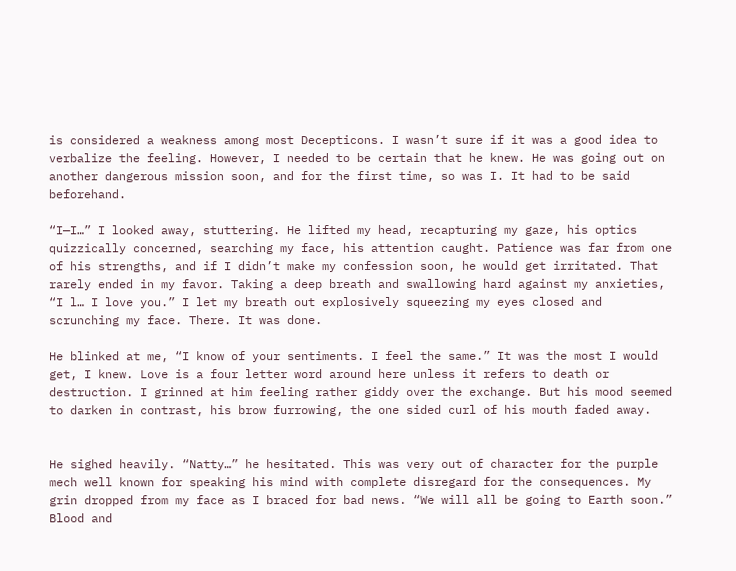is considered a weakness among most Decepticons. I wasn’t sure if it was a good idea to verbalize the feeling. However, I needed to be certain that he knew. He was going out on another dangerous mission soon, and for the first time, so was I. It had to be said beforehand.

“I—I…” I looked away, stuttering. He lifted my head, recapturing my gaze, his optics quizzically concerned, searching my face, his attention caught. Patience was far from one of his strengths, and if I didn’t make my confession soon, he would get irritated. That rarely ended in my favor. Taking a deep breath and swallowing hard against my anxieties, “I l… I love you.” I let my breath out explosively squeezing my eyes closed and scrunching my face. There. It was done.

He blinked at me, “I know of your sentiments. I feel the same.” It was the most I would get, I knew. Love is a four letter word around here unless it refers to death or destruction. I grinned at him feeling rather giddy over the exchange. But his mood seemed to darken in contrast, his brow furrowing, the one sided curl of his mouth faded away.


He sighed heavily. “Natty…” he hesitated. This was very out of character for the purple mech well known for speaking his mind with complete disregard for the consequences. My grin dropped from my face as I braced for bad news. “We will all be going to Earth soon.” Blood and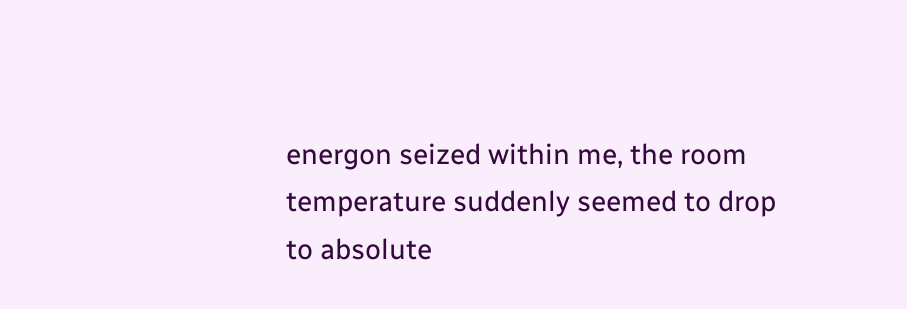energon seized within me, the room temperature suddenly seemed to drop to absolute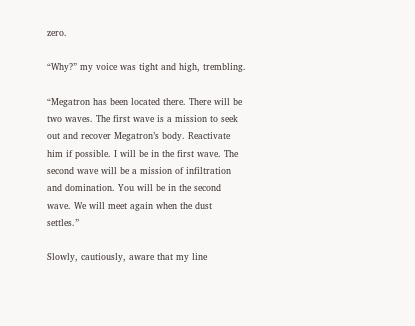zero.

“Why?” my voice was tight and high, trembling.

“Megatron has been located there. There will be two waves. The first wave is a mission to seek out and recover Megatron’s body. Reactivate him if possible. I will be in the first wave. The second wave will be a mission of infiltration and domination. You will be in the second wave. We will meet again when the dust settles.”

Slowly, cautiously, aware that my line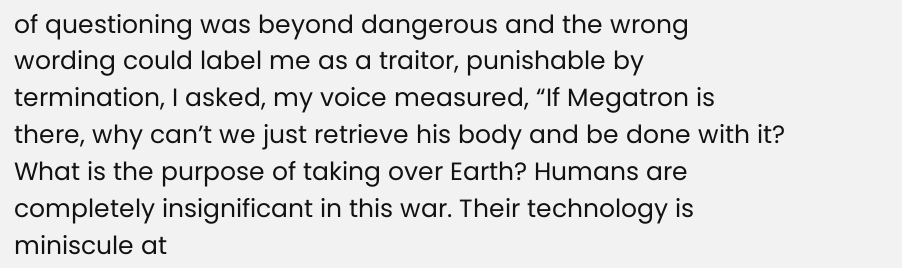of questioning was beyond dangerous and the wrong wording could label me as a traitor, punishable by termination, I asked, my voice measured, “If Megatron is there, why can’t we just retrieve his body and be done with it? What is the purpose of taking over Earth? Humans are completely insignificant in this war. Their technology is miniscule at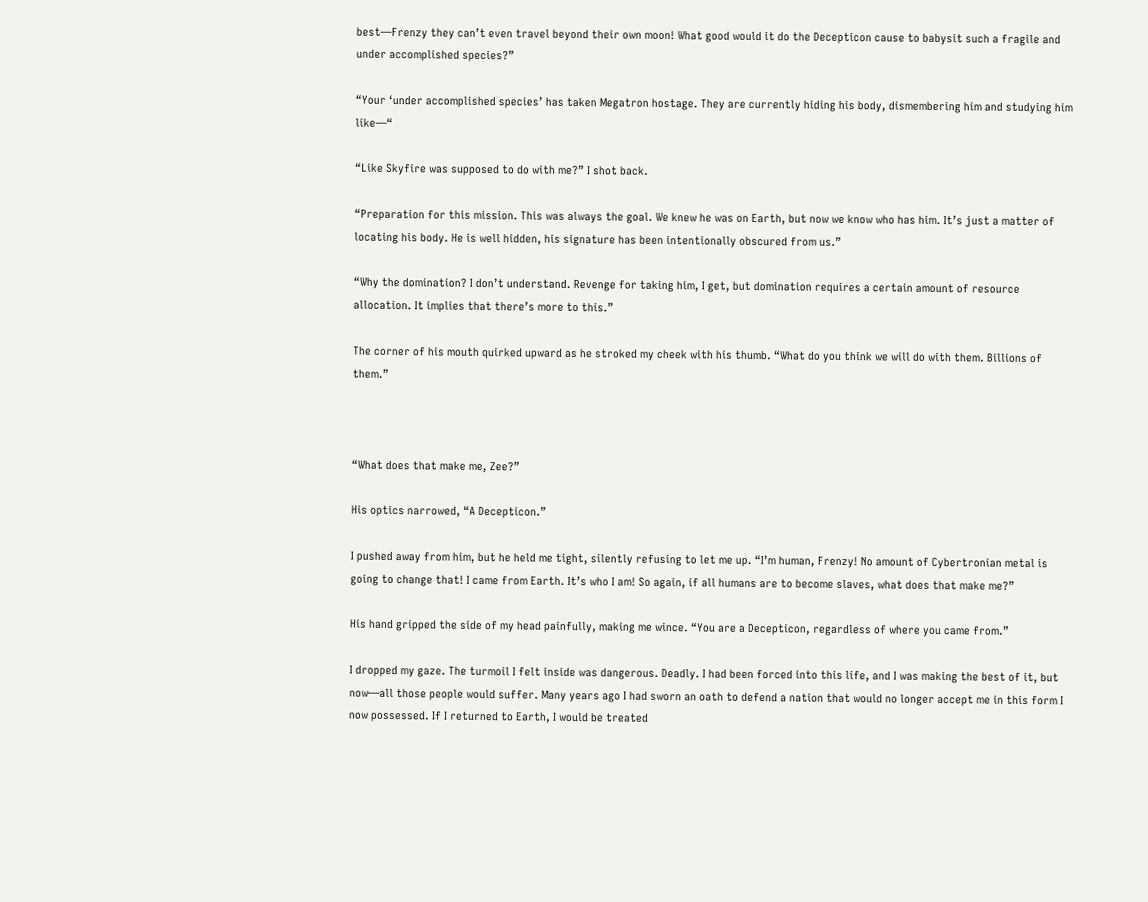best—Frenzy they can’t even travel beyond their own moon! What good would it do the Decepticon cause to babysit such a fragile and under accomplished species?”

“Your ‘under accomplished species’ has taken Megatron hostage. They are currently hiding his body, dismembering him and studying him like—“

“Like Skyfire was supposed to do with me?” I shot back.

“Preparation for this mission. This was always the goal. We knew he was on Earth, but now we know who has him. It’s just a matter of locating his body. He is well hidden, his signature has been intentionally obscured from us.”

“Why the domination? I don’t understand. Revenge for taking him, I get, but domination requires a certain amount of resource allocation. It implies that there’s more to this.”

The corner of his mouth quirked upward as he stroked my cheek with his thumb. “What do you think we will do with them. Billions of them.”



“What does that make me, Zee?”

His optics narrowed, “A Decepticon.”

I pushed away from him, but he held me tight, silently refusing to let me up. “I’m human, Frenzy! No amount of Cybertronian metal is going to change that! I came from Earth. It’s who I am! So again, if all humans are to become slaves, what does that make me?”

His hand gripped the side of my head painfully, making me wince. “You are a Decepticon, regardless of where you came from.”

I dropped my gaze. The turmoil I felt inside was dangerous. Deadly. I had been forced into this life, and I was making the best of it, but now—all those people would suffer. Many years ago I had sworn an oath to defend a nation that would no longer accept me in this form I now possessed. If I returned to Earth, I would be treated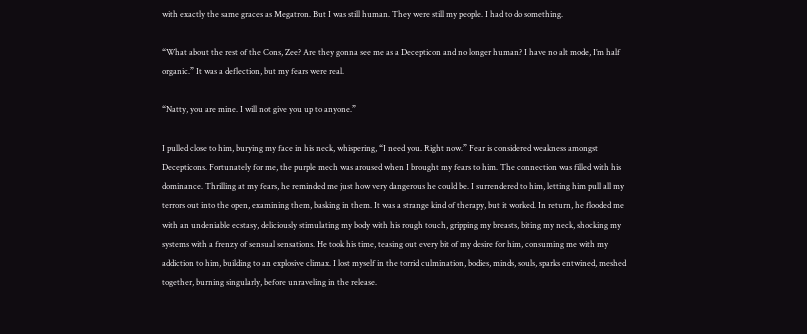with exactly the same graces as Megatron. But I was still human. They were still my people. I had to do something.

“What about the rest of the Cons, Zee? Are they gonna see me as a Decepticon and no longer human? I have no alt mode, I’m half organic.” It was a deflection, but my fears were real.

“Natty, you are mine. I will not give you up to anyone.”

I pulled close to him, burying my face in his neck, whispering, “I need you. Right now.” Fear is considered weakness amongst Decepticons. Fortunately for me, the purple mech was aroused when I brought my fears to him. The connection was filled with his dominance. Thrilling at my fears, he reminded me just how very dangerous he could be. I surrendered to him, letting him pull all my terrors out into the open, examining them, basking in them. It was a strange kind of therapy, but it worked. In return, he flooded me with an undeniable ecstasy, deliciously stimulating my body with his rough touch, gripping my breasts, biting my neck, shocking my systems with a frenzy of sensual sensations. He took his time, teasing out every bit of my desire for him, consuming me with my addiction to him, building to an explosive climax. I lost myself in the torrid culmination, bodies, minds, souls, sparks entwined, meshed together, burning singularly, before unraveling in the release.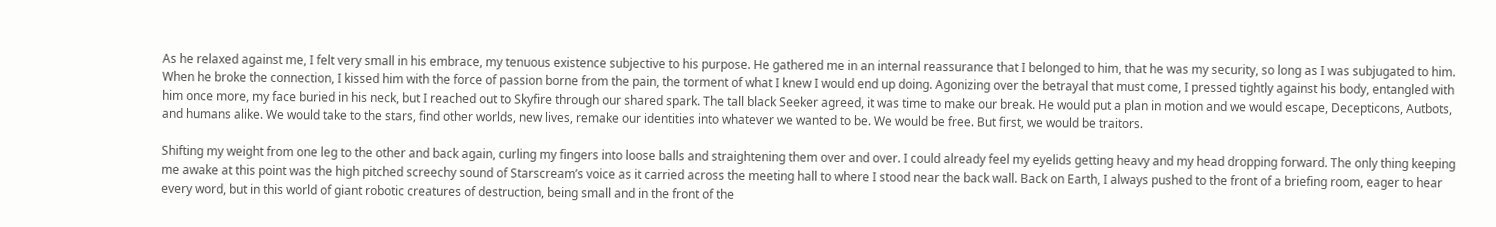As he relaxed against me, I felt very small in his embrace, my tenuous existence subjective to his purpose. He gathered me in an internal reassurance that I belonged to him, that he was my security, so long as I was subjugated to him. When he broke the connection, I kissed him with the force of passion borne from the pain, the torment of what I knew I would end up doing. Agonizing over the betrayal that must come, I pressed tightly against his body, entangled with him once more, my face buried in his neck, but I reached out to Skyfire through our shared spark. The tall black Seeker agreed, it was time to make our break. He would put a plan in motion and we would escape, Decepticons, Autbots, and humans alike. We would take to the stars, find other worlds, new lives, remake our identities into whatever we wanted to be. We would be free. But first, we would be traitors.

Shifting my weight from one leg to the other and back again, curling my fingers into loose balls and straightening them over and over. I could already feel my eyelids getting heavy and my head dropping forward. The only thing keeping me awake at this point was the high pitched screechy sound of Starscream’s voice as it carried across the meeting hall to where I stood near the back wall. Back on Earth, I always pushed to the front of a briefing room, eager to hear every word, but in this world of giant robotic creatures of destruction, being small and in the front of the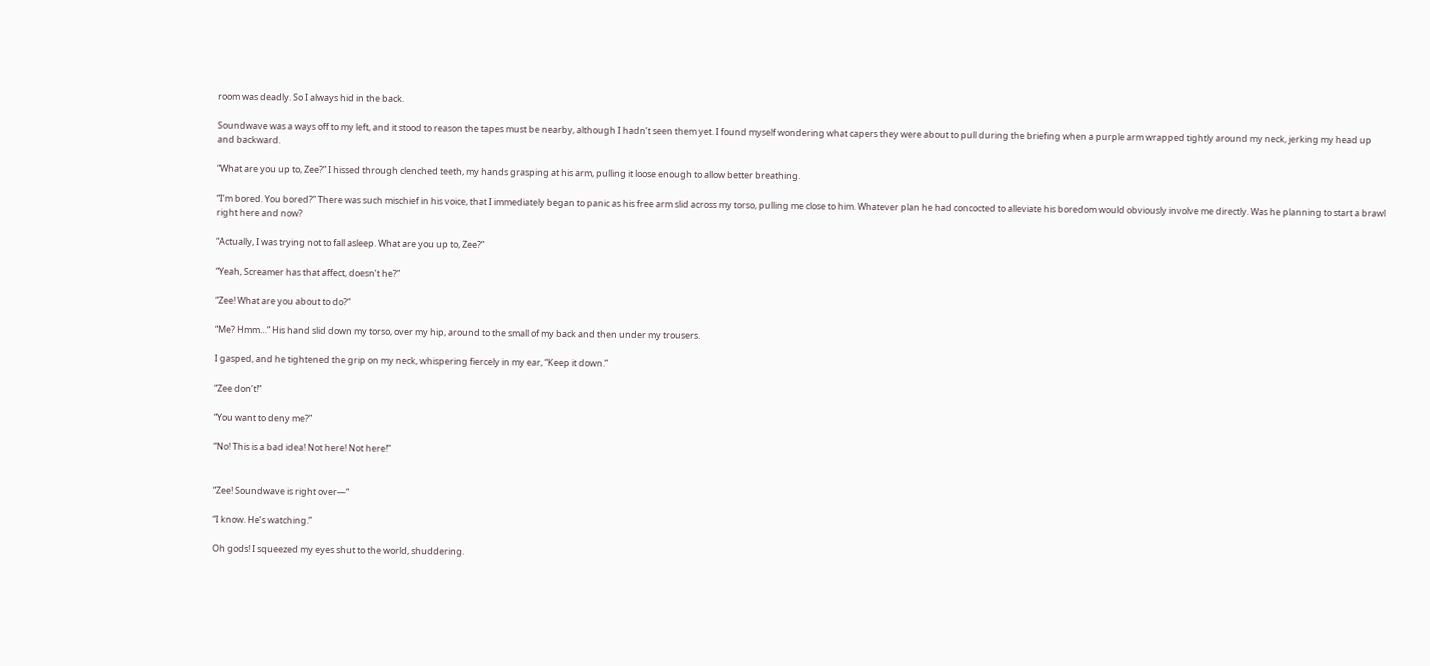room was deadly. So I always hid in the back.

Soundwave was a ways off to my left, and it stood to reason the tapes must be nearby, although I hadn’t seen them yet. I found myself wondering what capers they were about to pull during the briefing when a purple arm wrapped tightly around my neck, jerking my head up and backward.

“What are you up to, Zee?” I hissed through clenched teeth, my hands grasping at his arm, pulling it loose enough to allow better breathing.

“I’m bored. You bored?” There was such mischief in his voice, that I immediately began to panic as his free arm slid across my torso, pulling me close to him. Whatever plan he had concocted to alleviate his boredom would obviously involve me directly. Was he planning to start a brawl right here and now?

“Actually, I was trying not to fall asleep. What are you up to, Zee?”

“Yeah, Screamer has that affect, doesn’t he?”

“Zee! What are you about to do?”

“Me? Hmm…” His hand slid down my torso, over my hip, around to the small of my back and then under my trousers.

I gasped, and he tightened the grip on my neck, whispering fiercely in my ear, “Keep it down.”

“Zee don’t!”

“You want to deny me?”

“No! This is a bad idea! Not here! Not here!”


“Zee! Soundwave is right over—“

“I know. He’s watching.”

Oh gods! I squeezed my eyes shut to the world, shuddering.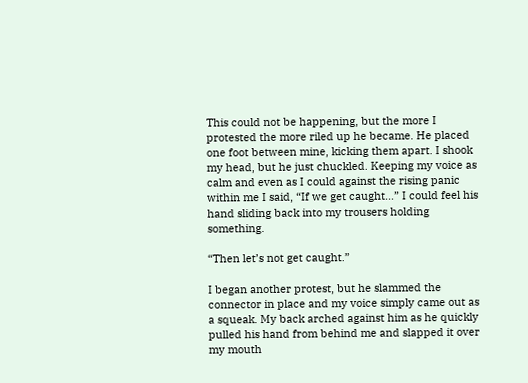This could not be happening, but the more I protested the more riled up he became. He placed one foot between mine, kicking them apart. I shook my head, but he just chuckled. Keeping my voice as calm and even as I could against the rising panic within me I said, “If we get caught…” I could feel his hand sliding back into my trousers holding something.

“Then let’s not get caught.”

I began another protest, but he slammed the connector in place and my voice simply came out as a squeak. My back arched against him as he quickly pulled his hand from behind me and slapped it over my mouth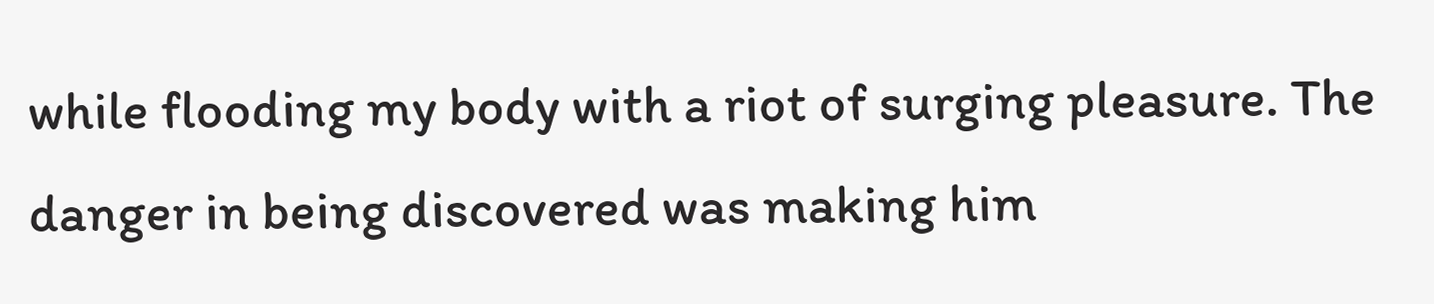while flooding my body with a riot of surging pleasure. The danger in being discovered was making him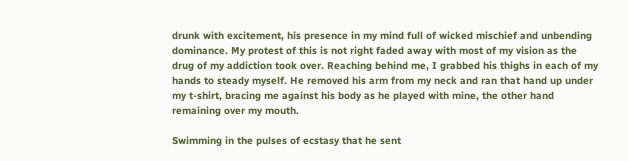drunk with excitement, his presence in my mind full of wicked mischief and unbending dominance. My protest of this is not right faded away with most of my vision as the drug of my addiction took over. Reaching behind me, I grabbed his thighs in each of my hands to steady myself. He removed his arm from my neck and ran that hand up under my t-shirt, bracing me against his body as he played with mine, the other hand remaining over my mouth.

Swimming in the pulses of ecstasy that he sent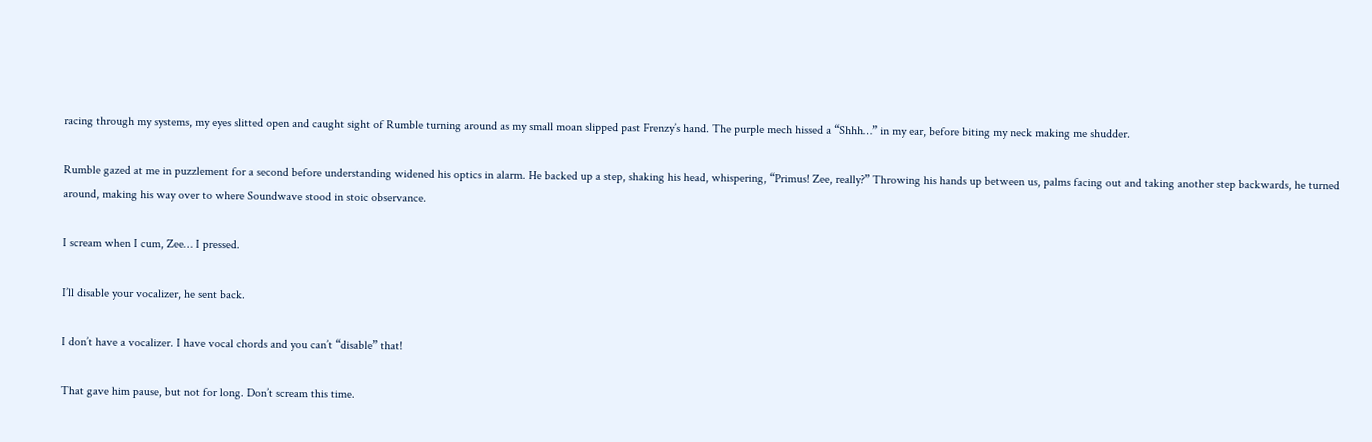racing through my systems, my eyes slitted open and caught sight of Rumble turning around as my small moan slipped past Frenzy’s hand. The purple mech hissed a “Shhh…” in my ear, before biting my neck making me shudder.

Rumble gazed at me in puzzlement for a second before understanding widened his optics in alarm. He backed up a step, shaking his head, whispering, “Primus! Zee, really?” Throwing his hands up between us, palms facing out and taking another step backwards, he turned around, making his way over to where Soundwave stood in stoic observance.

I scream when I cum, Zee… I pressed.

I’ll disable your vocalizer, he sent back.

I don’t have a vocalizer. I have vocal chords and you can’t “disable” that!

That gave him pause, but not for long. Don’t scream this time.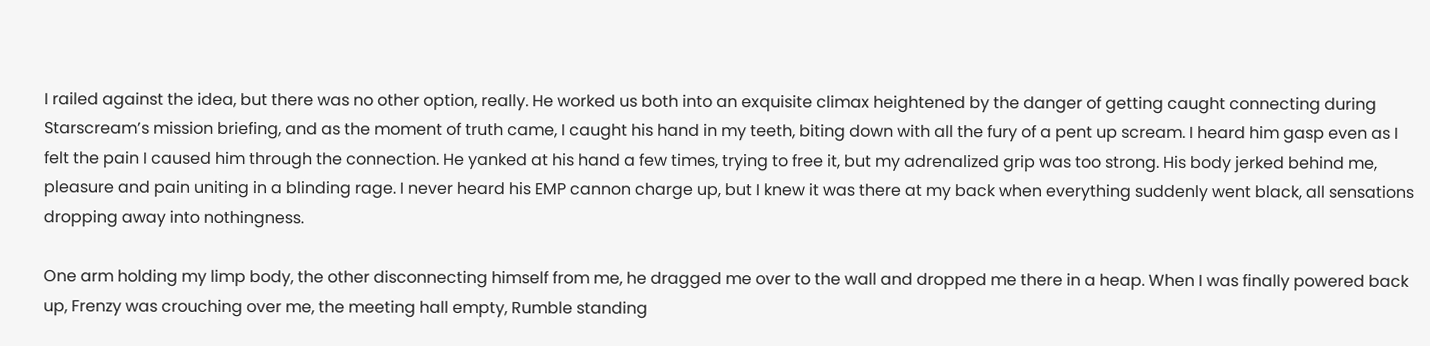I railed against the idea, but there was no other option, really. He worked us both into an exquisite climax heightened by the danger of getting caught connecting during Starscream’s mission briefing, and as the moment of truth came, I caught his hand in my teeth, biting down with all the fury of a pent up scream. I heard him gasp even as I felt the pain I caused him through the connection. He yanked at his hand a few times, trying to free it, but my adrenalized grip was too strong. His body jerked behind me, pleasure and pain uniting in a blinding rage. I never heard his EMP cannon charge up, but I knew it was there at my back when everything suddenly went black, all sensations dropping away into nothingness.

One arm holding my limp body, the other disconnecting himself from me, he dragged me over to the wall and dropped me there in a heap. When I was finally powered back up, Frenzy was crouching over me, the meeting hall empty, Rumble standing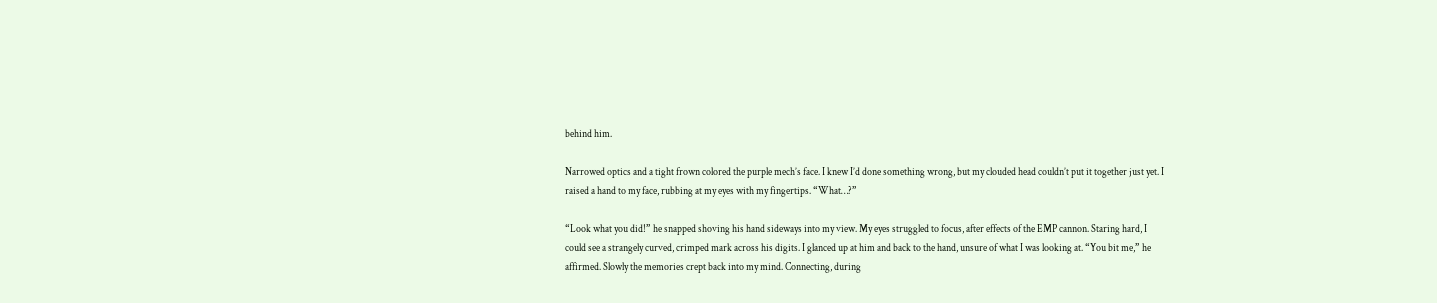behind him.

Narrowed optics and a tight frown colored the purple mech’s face. I knew I’d done something wrong, but my clouded head couldn’t put it together just yet. I raised a hand to my face, rubbing at my eyes with my fingertips. “What…?”

“Look what you did!” he snapped shoving his hand sideways into my view. My eyes struggled to focus, after effects of the EMP cannon. Staring hard, I could see a strangely curved, crimped mark across his digits. I glanced up at him and back to the hand, unsure of what I was looking at. “You bit me,” he affirmed. Slowly the memories crept back into my mind. Connecting, during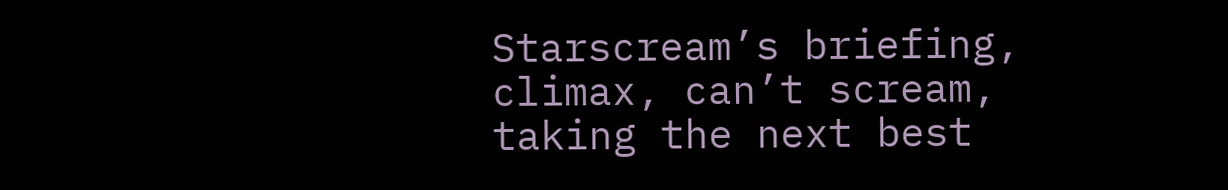Starscream’s briefing, climax, can’t scream, taking the next best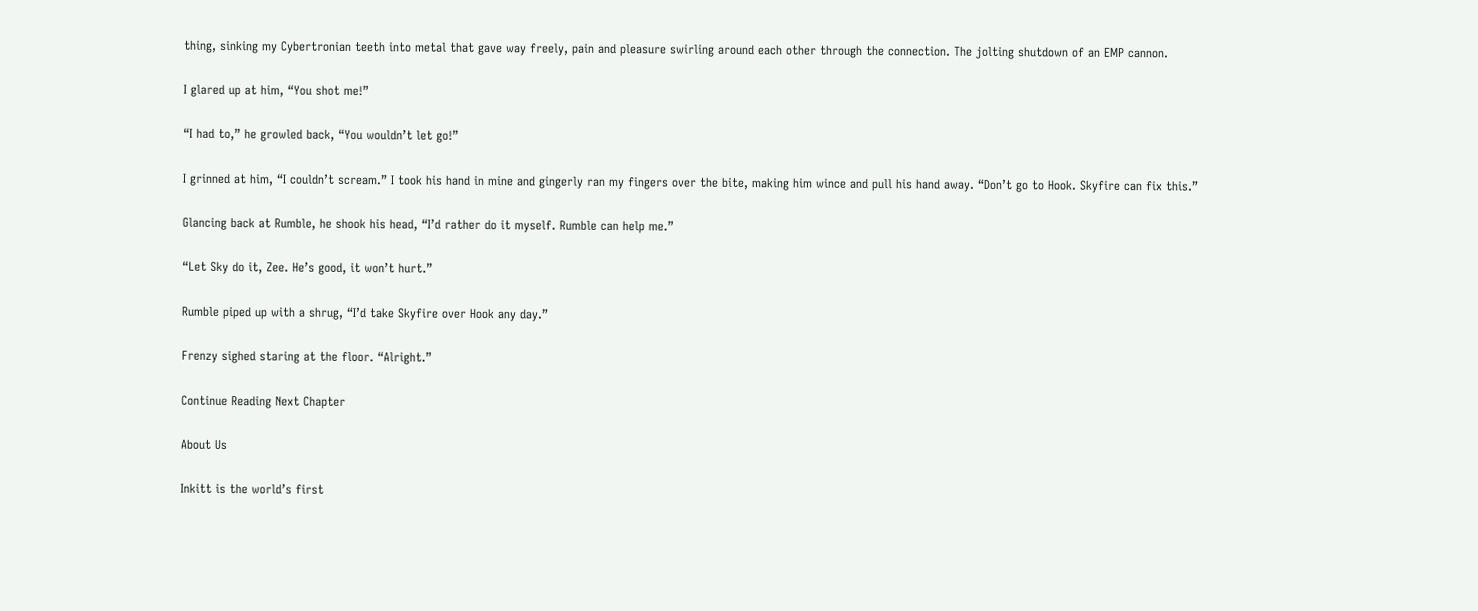thing, sinking my Cybertronian teeth into metal that gave way freely, pain and pleasure swirling around each other through the connection. The jolting shutdown of an EMP cannon.

I glared up at him, “You shot me!”

“I had to,” he growled back, “You wouldn’t let go!”

I grinned at him, “I couldn’t scream.” I took his hand in mine and gingerly ran my fingers over the bite, making him wince and pull his hand away. “Don’t go to Hook. Skyfire can fix this.”

Glancing back at Rumble, he shook his head, “I’d rather do it myself. Rumble can help me.”

“Let Sky do it, Zee. He’s good, it won’t hurt.”

Rumble piped up with a shrug, “I’d take Skyfire over Hook any day.”

Frenzy sighed staring at the floor. “Alright.”

Continue Reading Next Chapter

About Us

Inkitt is the world’s first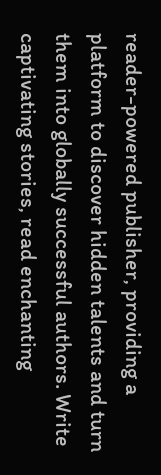reader-powered publisher, providing a platform to discover hidden talents and turn them into globally successful authors. Write captivating stories, read enchanting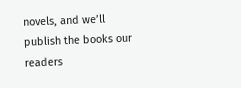novels, and we’ll publish the books our readers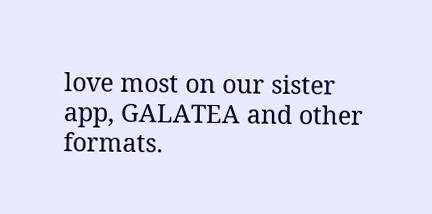love most on our sister app, GALATEA and other formats.